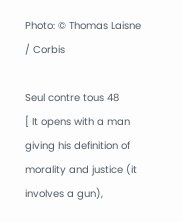Photo: © Thomas Laisne / Corbis

Seul contre tous 48
[ It opens with a man giving his definition of morality and justice (it involves a gun),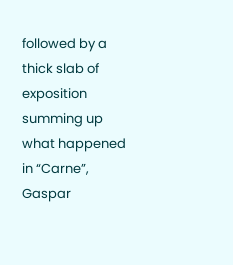followed by a thick slab of exposition summing up what happened in “Carne”, Gaspar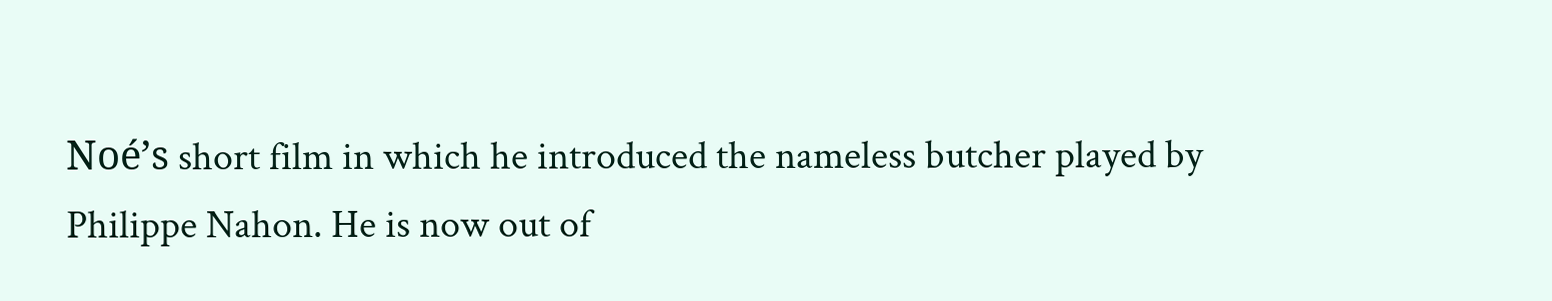Noé’s short film in which he introduced the nameless butcher played by Philippe Nahon. He is now out of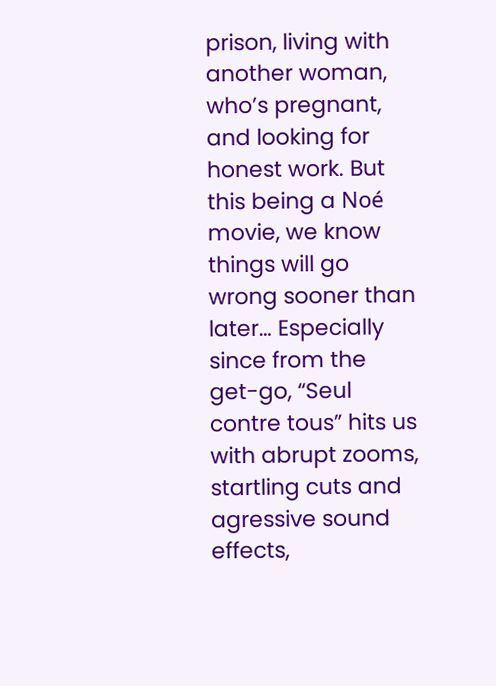prison, living with another woman, who’s pregnant, and looking for honest work. But this being a Noé movie, we know things will go wrong sooner than later… Especially since from the get-go, “Seul contre tous” hits us with abrupt zooms, startling cuts and agressive sound effects,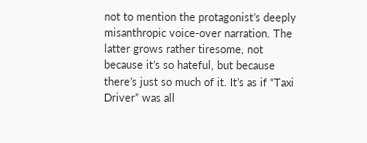not to mention the protagonist’s deeply misanthropic voice-over narration. The latter grows rather tiresome, not because it’s so hateful, but because there’s just so much of it. It’s as if “Taxi Driver” was all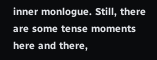inner monlogue. Still, there are some tense moments here and there,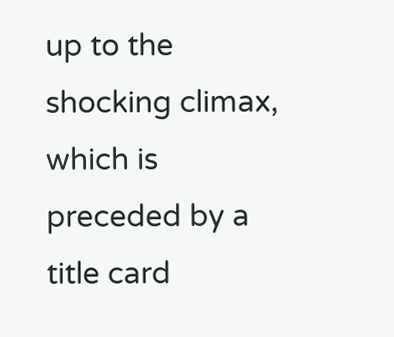up to the shocking climax, which is preceded by a title card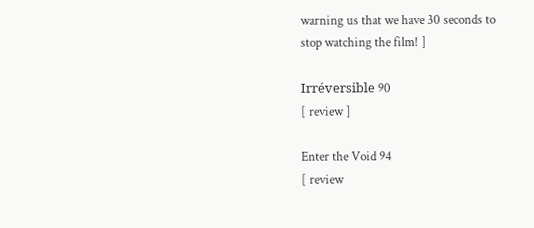warning us that we have 30 seconds to stop watching the film! ]

Irréversible 90
[ review ]

Enter the Void 94
[ review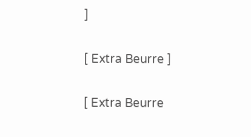]

[ Extra Beurre ]

[ Extra Beurre